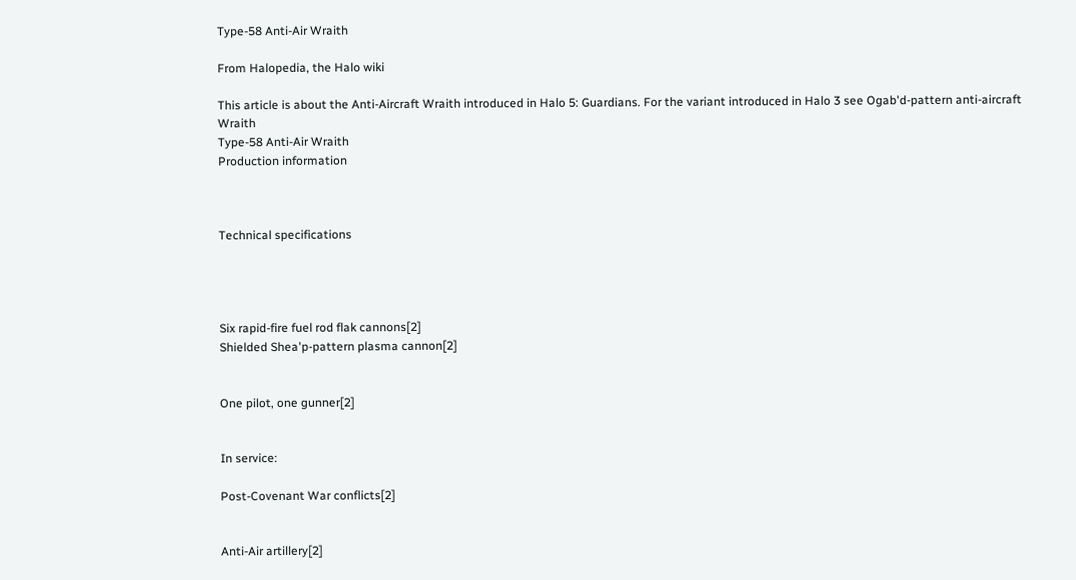Type-58 Anti-Air Wraith

From Halopedia, the Halo wiki

This article is about the Anti-Aircraft Wraith introduced in Halo 5: Guardians. For the variant introduced in Halo 3 see Ogab'd-pattern anti-aircraft Wraith
Type-58 Anti-Air Wraith
Production information



Technical specifications




Six rapid-fire fuel rod flak cannons[2]
Shielded Shea'p-pattern plasma cannon[2]


One pilot, one gunner[2]


In service:

Post-Covenant War conflicts[2]


Anti-Air artillery[2]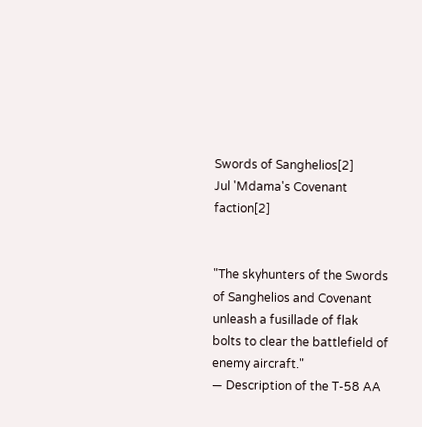Swords of Sanghelios[2]
Jul 'Mdama's Covenant faction[2]


"The skyhunters of the Swords of Sanghelios and Covenant unleash a fusillade of flak bolts to clear the battlefield of enemy aircraft."
— Description of the T-58 AA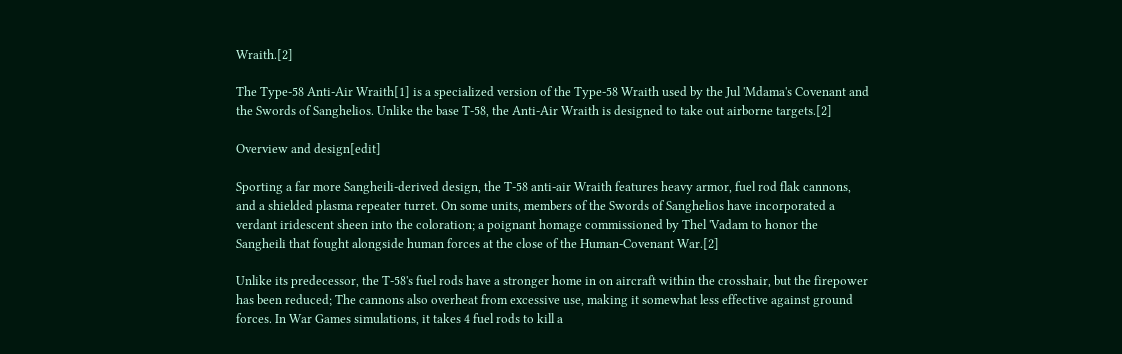Wraith.[2]

The Type-58 Anti-Air Wraith[1] is a specialized version of the Type-58 Wraith used by the Jul 'Mdama's Covenant and the Swords of Sanghelios. Unlike the base T-58, the Anti-Air Wraith is designed to take out airborne targets.[2]

Overview and design[edit]

Sporting a far more Sangheili-derived design, the T-58 anti-air Wraith features heavy armor, fuel rod flak cannons, and a shielded plasma repeater turret. On some units, members of the Swords of Sanghelios have incorporated a verdant iridescent sheen into the coloration; a poignant homage commissioned by Thel 'Vadam to honor the Sangheili that fought alongside human forces at the close of the Human-Covenant War.[2]

Unlike its predecessor, the T-58's fuel rods have a stronger home in on aircraft within the crosshair, but the firepower has been reduced; The cannons also overheat from excessive use, making it somewhat less effective against ground forces. In War Games simulations, it takes 4 fuel rods to kill a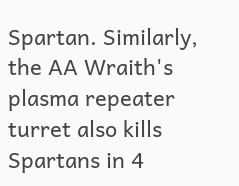Spartan. Similarly, the AA Wraith's plasma repeater turret also kills Spartans in 4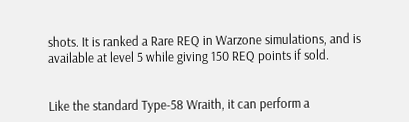shots. It is ranked a Rare REQ in Warzone simulations, and is available at level 5 while giving 150 REQ points if sold.


Like the standard Type-58 Wraith, it can perform a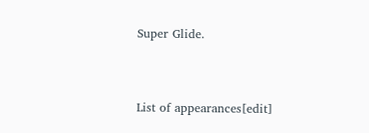Super Glide.


List of appearances[edit]